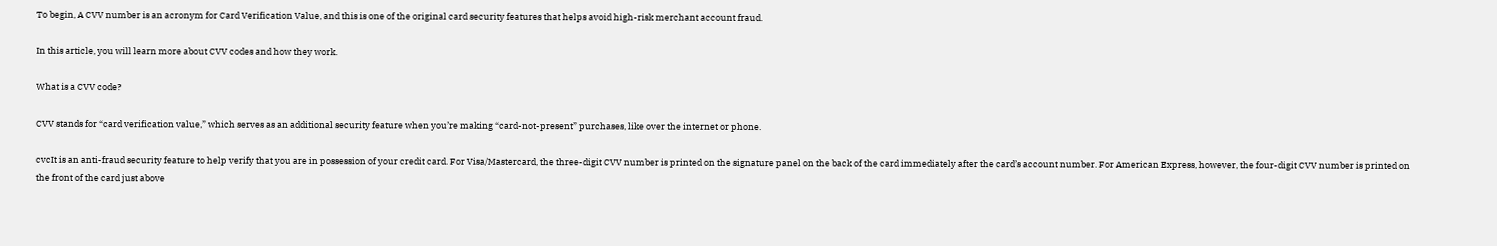To begin, A CVV number is an acronym for Card Verification Value, and this is one of the original card security features that helps avoid high-risk merchant account fraud.

In this article, you will learn more about CVV codes and how they work.

What is a CVV code?

CVV stands for “card verification value,” which serves as an additional security feature when you’re making “card-not-present” purchases, like over the internet or phone.

cvcIt is an anti-fraud security feature to help verify that you are in possession of your credit card. For Visa/Mastercard, the three-digit CVV number is printed on the signature panel on the back of the card immediately after the card’s account number. For American Express, however, the four-digit CVV number is printed on the front of the card just above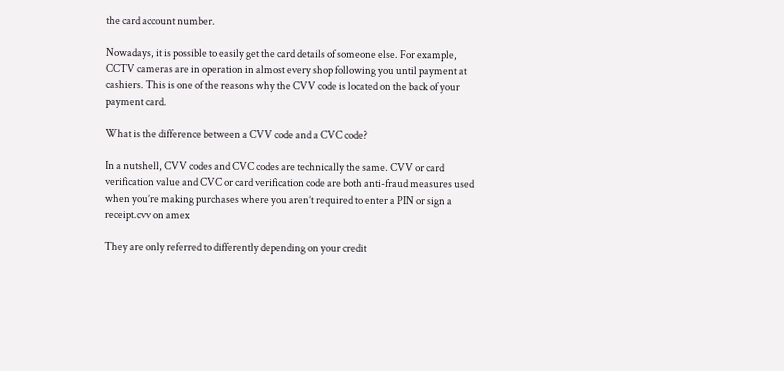the card account number.

Nowadays, it is possible to easily get the card details of someone else. For example, CCTV cameras are in operation in almost every shop following you until payment at cashiers. This is one of the reasons why the CVV code is located on the back of your payment card.

What is the difference between a CVV code and a CVC code?

In a nutshell, CVV codes and CVC codes are technically the same. CVV or card verification value and CVC or card verification code are both anti-fraud measures used when you’re making purchases where you aren’t required to enter a PIN or sign a receipt.cvv on amex

They are only referred to differently depending on your credit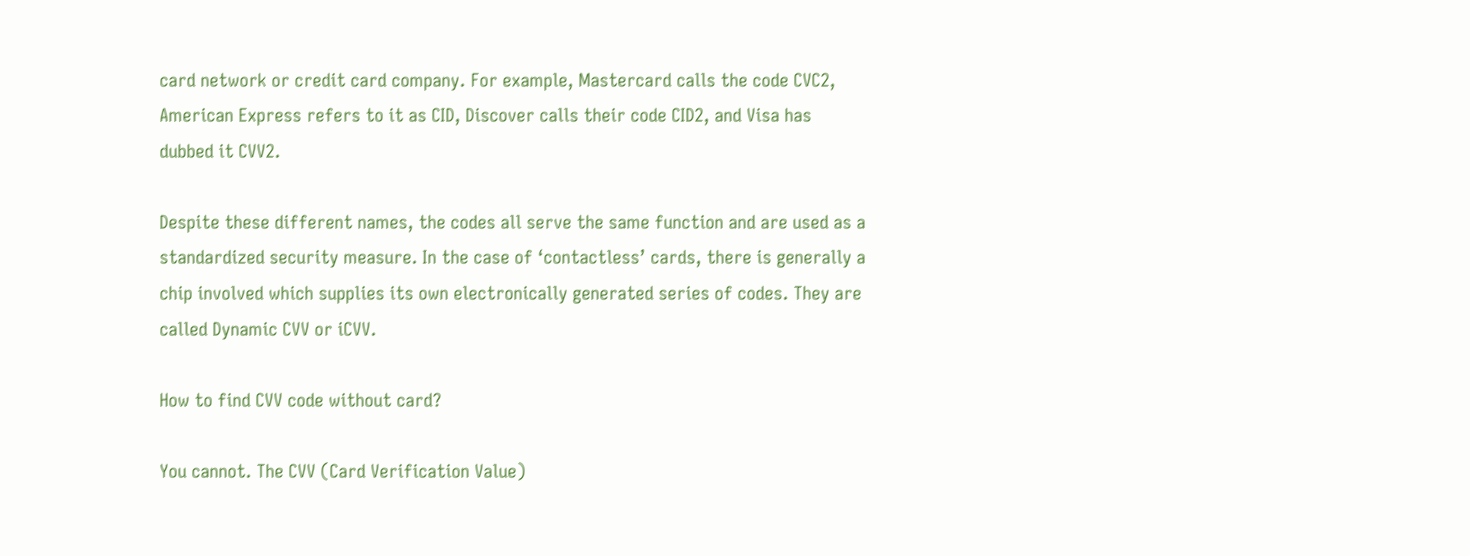card network or credit card company. For example, Mastercard calls the code CVC2, American Express refers to it as CID, Discover calls their code CID2, and Visa has dubbed it CVV2.

Despite these different names, the codes all serve the same function and are used as a standardized security measure. In the case of ‘contactless’ cards, there is generally a chip involved which supplies its own electronically generated series of codes. They are called Dynamic CVV or iCVV.

How to find CVV code without card?

You cannot. The CVV (Card Verification Value)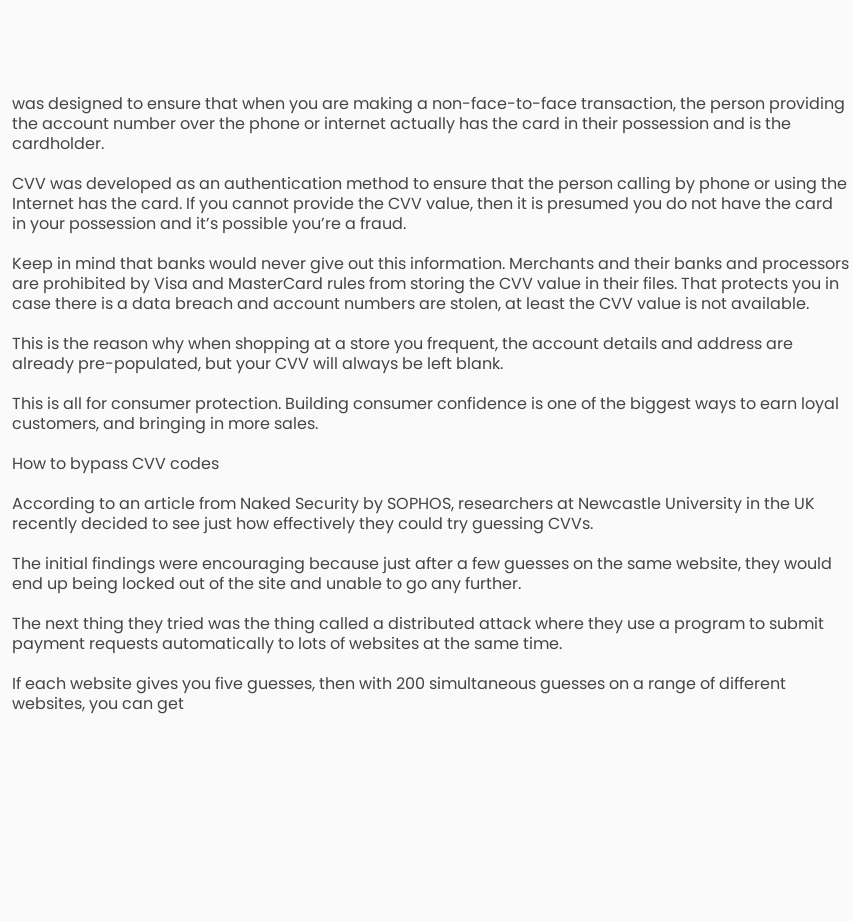was designed to ensure that when you are making a non-face-to-face transaction, the person providing the account number over the phone or internet actually has the card in their possession and is the cardholder.

CVV was developed as an authentication method to ensure that the person calling by phone or using the Internet has the card. If you cannot provide the CVV value, then it is presumed you do not have the card in your possession and it’s possible you’re a fraud.

Keep in mind that banks would never give out this information. Merchants and their banks and processors are prohibited by Visa and MasterCard rules from storing the CVV value in their files. That protects you in case there is a data breach and account numbers are stolen, at least the CVV value is not available.

This is the reason why when shopping at a store you frequent, the account details and address are already pre-populated, but your CVV will always be left blank.

This is all for consumer protection. Building consumer confidence is one of the biggest ways to earn loyal customers, and bringing in more sales.

How to bypass CVV codes

According to an article from Naked Security by SOPHOS, researchers at Newcastle University in the UK recently decided to see just how effectively they could try guessing CVVs.

The initial findings were encouraging because just after a few guesses on the same website, they would end up being locked out of the site and unable to go any further.

The next thing they tried was the thing called a distributed attack where they use a program to submit payment requests automatically to lots of websites at the same time.

If each website gives you five guesses, then with 200 simultaneous guesses on a range of different websites, you can get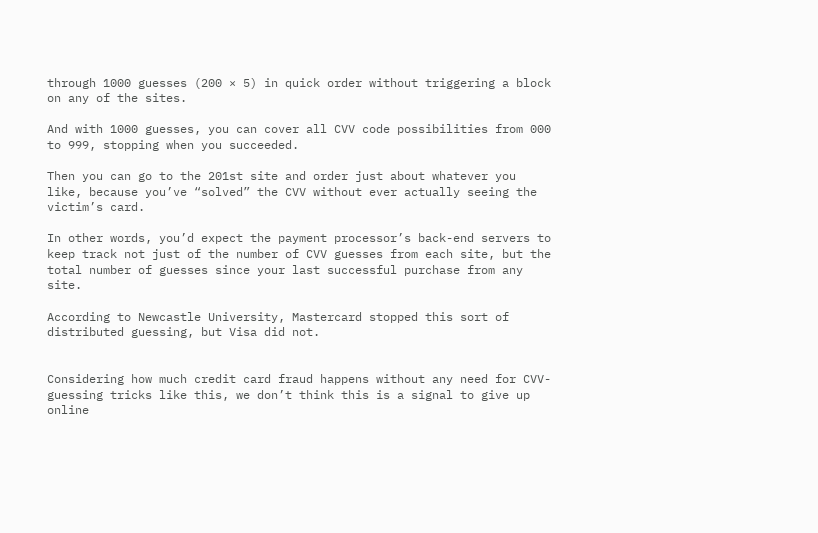through 1000 guesses (200 × 5) in quick order without triggering a block on any of the sites.

And with 1000 guesses, you can cover all CVV code possibilities from 000 to 999, stopping when you succeeded.

Then you can go to the 201st site and order just about whatever you like, because you’ve “solved” the CVV without ever actually seeing the victim’s card.

In other words, you’d expect the payment processor’s back-end servers to keep track not just of the number of CVV guesses from each site, but the total number of guesses since your last successful purchase from any site.

According to Newcastle University, Mastercard stopped this sort of distributed guessing, but Visa did not.


Considering how much credit card fraud happens without any need for CVV-guessing tricks like this, we don’t think this is a signal to give up online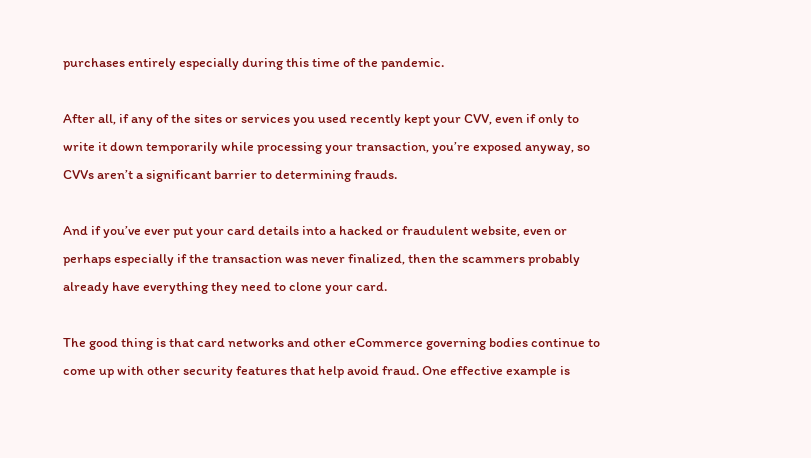purchases entirely especially during this time of the pandemic.

After all, if any of the sites or services you used recently kept your CVV, even if only to write it down temporarily while processing your transaction, you’re exposed anyway, so CVVs aren’t a significant barrier to determining frauds.

And if you’ve ever put your card details into a hacked or fraudulent website, even or perhaps especially if the transaction was never finalized, then the scammers probably already have everything they need to clone your card.

The good thing is that card networks and other eCommerce governing bodies continue to come up with other security features that help avoid fraud. One effective example is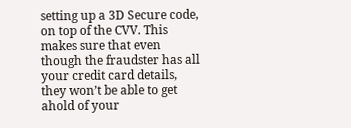setting up a 3D Secure code, on top of the CVV. This makes sure that even though the fraudster has all your credit card details, they won’t be able to get ahold of your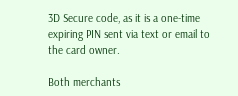3D Secure code, as it is a one-time expiring PIN sent via text or email to the card owner.

Both merchants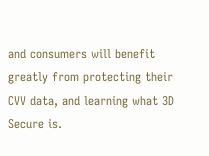and consumers will benefit greatly from protecting their CVV data, and learning what 3D Secure is.